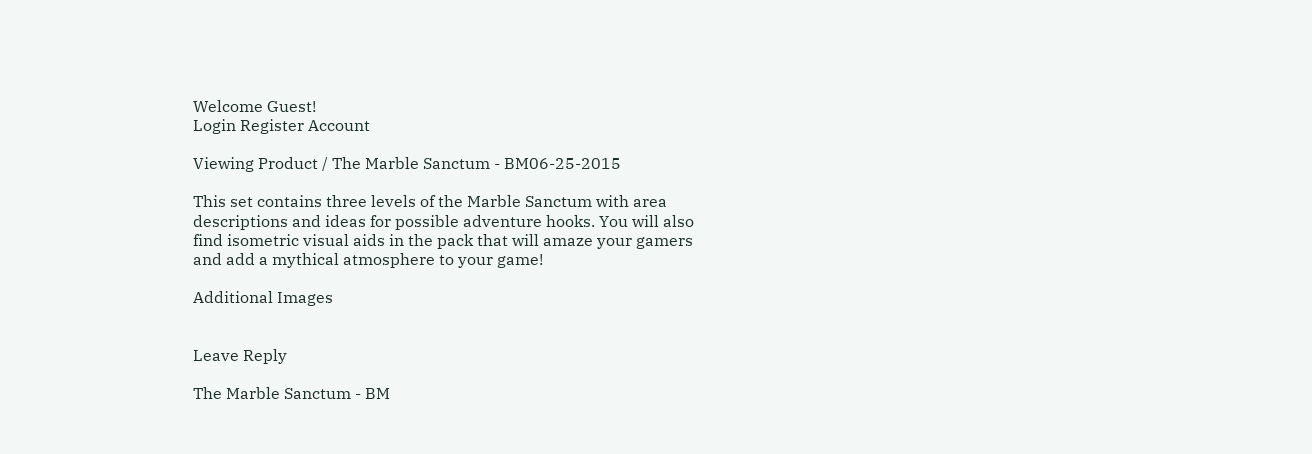Welcome Guest!
Login Register Account

Viewing Product / The Marble Sanctum - BM06-25-2015

This set contains three levels of the Marble Sanctum with area descriptions and ideas for possible adventure hooks. You will also find isometric visual aids in the pack that will amaze your gamers and add a mythical atmosphere to your game!

Additional Images


Leave Reply

The Marble Sanctum - BM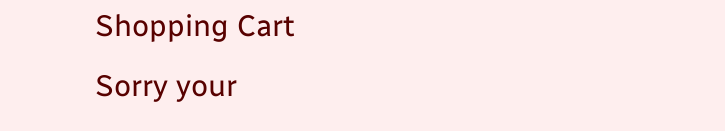Shopping Cart
Sorry your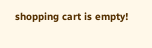shopping cart is empty!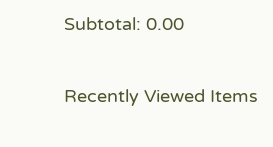Subtotal: 0.00

Recently Viewed Items